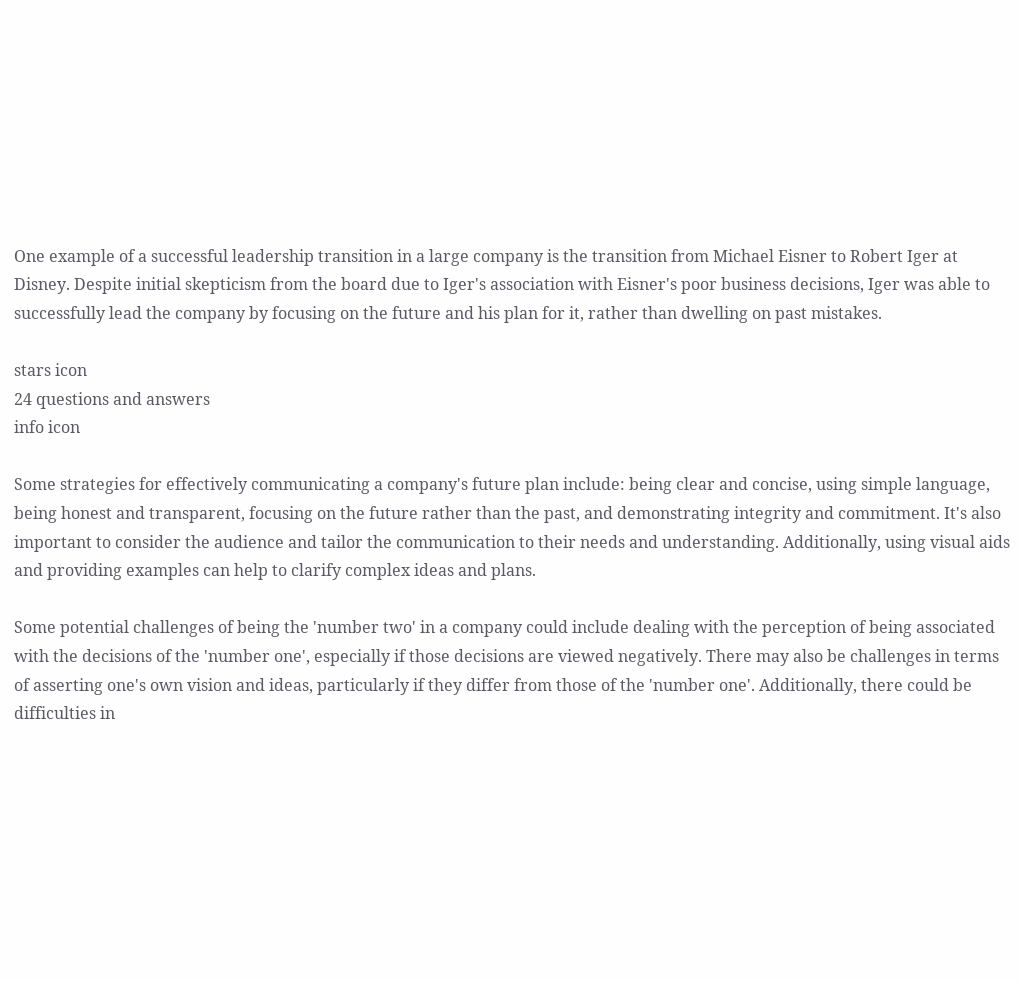One example of a successful leadership transition in a large company is the transition from Michael Eisner to Robert Iger at Disney. Despite initial skepticism from the board due to Iger's association with Eisner's poor business decisions, Iger was able to successfully lead the company by focusing on the future and his plan for it, rather than dwelling on past mistakes.

stars icon
24 questions and answers
info icon

Some strategies for effectively communicating a company's future plan include: being clear and concise, using simple language, being honest and transparent, focusing on the future rather than the past, and demonstrating integrity and commitment. It's also important to consider the audience and tailor the communication to their needs and understanding. Additionally, using visual aids and providing examples can help to clarify complex ideas and plans.

Some potential challenges of being the 'number two' in a company could include dealing with the perception of being associated with the decisions of the 'number one', especially if those decisions are viewed negatively. There may also be challenges in terms of asserting one's own vision and ideas, particularly if they differ from those of the 'number one'. Additionally, there could be difficulties in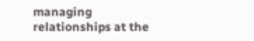managing relationships at the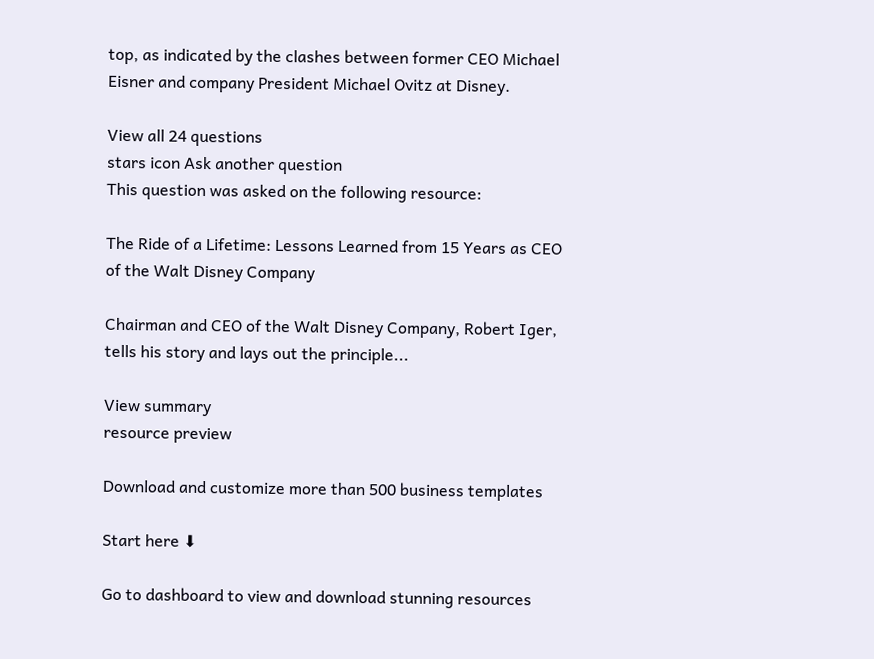top, as indicated by the clashes between former CEO Michael Eisner and company President Michael Ovitz at Disney.

View all 24 questions
stars icon Ask another question
This question was asked on the following resource:

The Ride of a Lifetime: Lessons Learned from 15 Years as CEO of the Walt Disney Company

Chairman and CEO of the Walt Disney Company, Robert Iger, tells his story and lays out the principle...

View summary
resource preview

Download and customize more than 500 business templates

Start here ⬇

Go to dashboard to view and download stunning resources